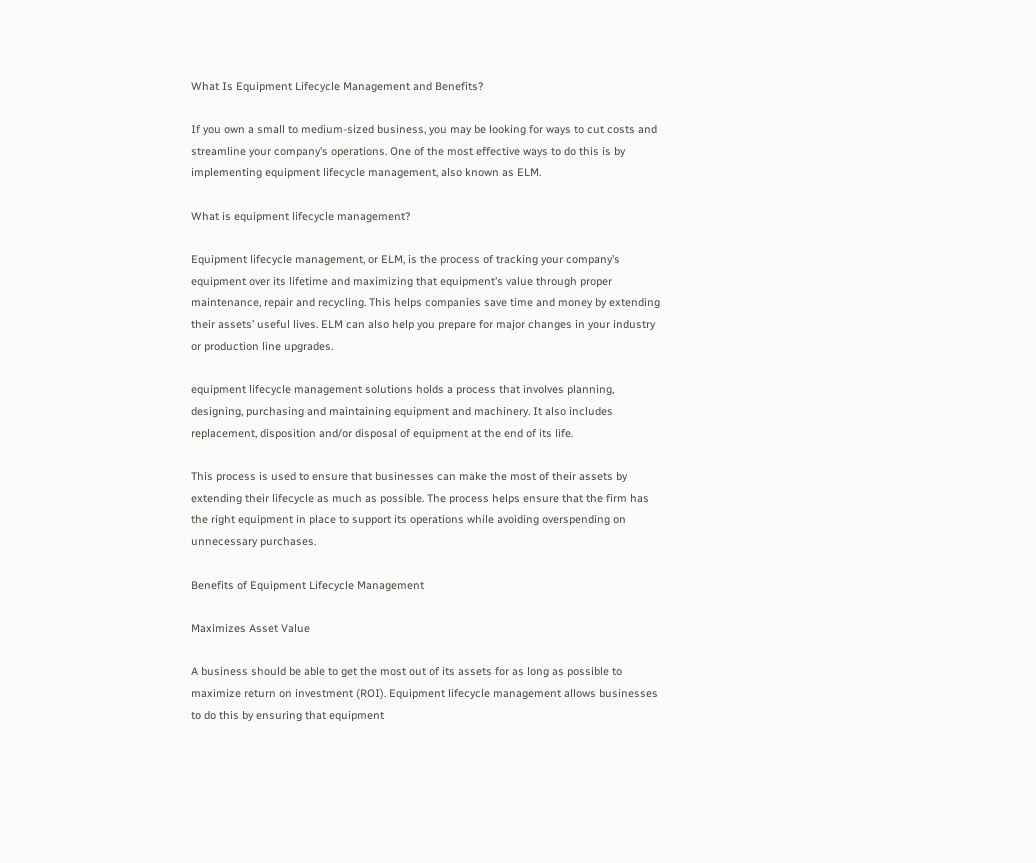What Is Equipment Lifecycle Management and Benefits?

If you own a small to medium-sized business, you may be looking for ways to cut costs and streamline your company’s operations. One of the most effective ways to do this is by implementing equipment lifecycle management, also known as ELM.

What is equipment lifecycle management?

Equipment lifecycle management, or ELM, is the process of tracking your company’s equipment over its lifetime and maximizing that equipment’s value through proper maintenance, repair and recycling. This helps companies save time and money by extending their assets’ useful lives. ELM can also help you prepare for major changes in your industry or production line upgrades.

equipment lifecycle management solutions holds a process that involves planning, designing, purchasing and maintaining equipment and machinery. It also includes replacement, disposition and/or disposal of equipment at the end of its life.

This process is used to ensure that businesses can make the most of their assets by extending their lifecycle as much as possible. The process helps ensure that the firm has the right equipment in place to support its operations while avoiding overspending on unnecessary purchases.

Benefits of Equipment Lifecycle Management

Maximizes Asset Value

A business should be able to get the most out of its assets for as long as possible to maximize return on investment (ROI). Equipment lifecycle management allows businesses to do this by ensuring that equipment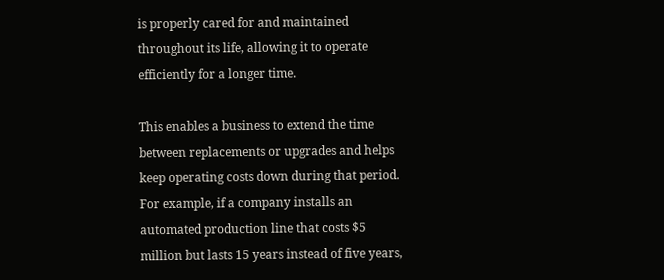is properly cared for and maintained throughout its life, allowing it to operate efficiently for a longer time.

This enables a business to extend the time between replacements or upgrades and helps keep operating costs down during that period. For example, if a company installs an automated production line that costs $5 million but lasts 15 years instead of five years,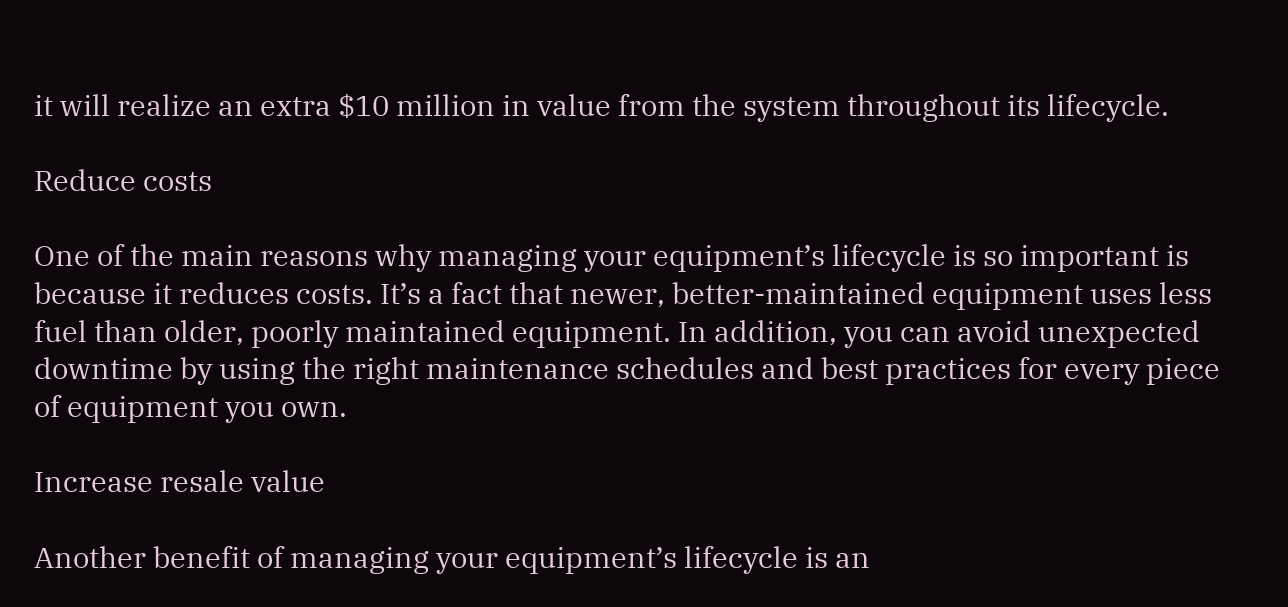it will realize an extra $10 million in value from the system throughout its lifecycle.

Reduce costs

One of the main reasons why managing your equipment’s lifecycle is so important is because it reduces costs. It’s a fact that newer, better-maintained equipment uses less fuel than older, poorly maintained equipment. In addition, you can avoid unexpected downtime by using the right maintenance schedules and best practices for every piece of equipment you own.

Increase resale value

Another benefit of managing your equipment’s lifecycle is an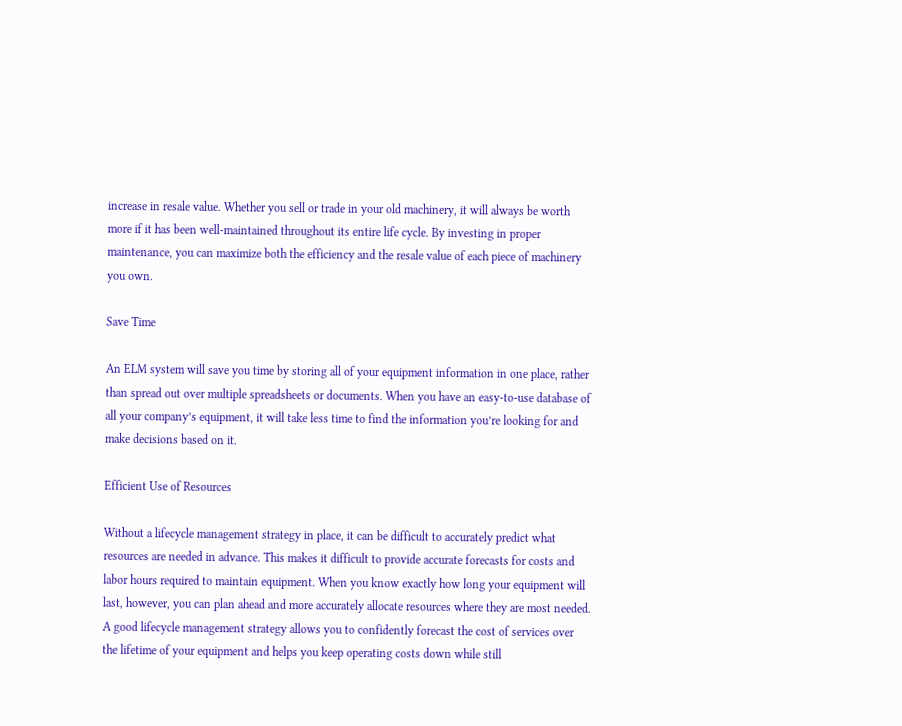increase in resale value. Whether you sell or trade in your old machinery, it will always be worth more if it has been well-maintained throughout its entire life cycle. By investing in proper maintenance, you can maximize both the efficiency and the resale value of each piece of machinery you own.

Save Time

An ELM system will save you time by storing all of your equipment information in one place, rather than spread out over multiple spreadsheets or documents. When you have an easy-to-use database of all your company’s equipment, it will take less time to find the information you’re looking for and make decisions based on it.

Efficient Use of Resources

Without a lifecycle management strategy in place, it can be difficult to accurately predict what resources are needed in advance. This makes it difficult to provide accurate forecasts for costs and labor hours required to maintain equipment. When you know exactly how long your equipment will last, however, you can plan ahead and more accurately allocate resources where they are most needed. A good lifecycle management strategy allows you to confidently forecast the cost of services over the lifetime of your equipment and helps you keep operating costs down while still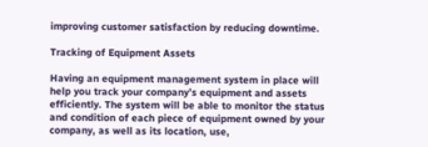improving customer satisfaction by reducing downtime.

Tracking of Equipment Assets

Having an equipment management system in place will help you track your company’s equipment and assets efficiently. The system will be able to monitor the status and condition of each piece of equipment owned by your company, as well as its location, use,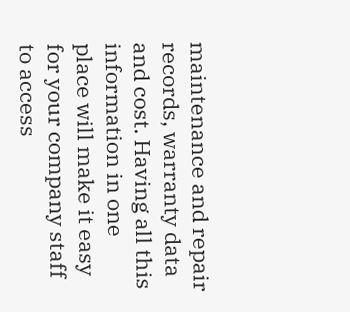maintenance and repair records, warranty data and cost. Having all this information in one place will make it easy for your company staff to access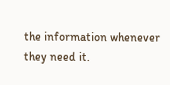the information whenever they need it.